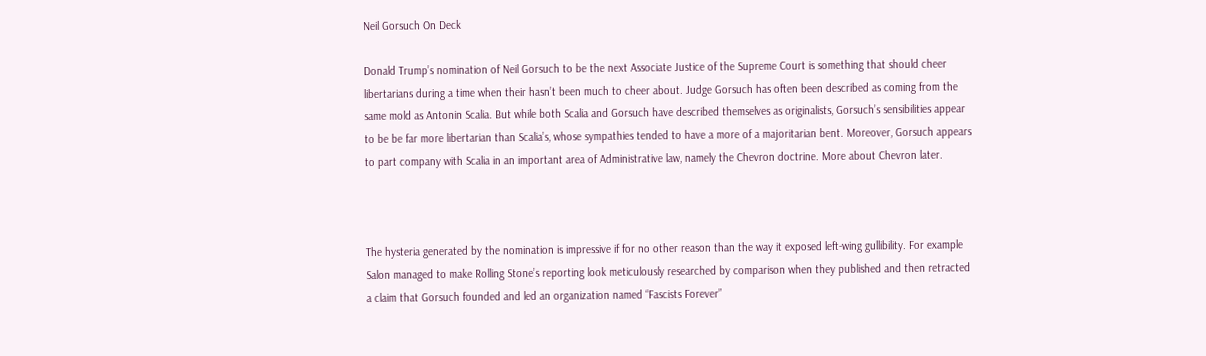Neil Gorsuch On Deck

Donald Trump’s nomination of Neil Gorsuch to be the next Associate Justice of the Supreme Court is something that should cheer libertarians during a time when their hasn’t been much to cheer about. Judge Gorsuch has often been described as coming from the same mold as Antonin Scalia. But while both Scalia and Gorsuch have described themselves as originalists, Gorsuch’s sensibilities appear to be be far more libertarian than Scalia’s, whose sympathies tended to have a more of a majoritarian bent. Moreover, Gorsuch appears to part company with Scalia in an important area of Administrative law, namely the Chevron doctrine. More about Chevron later.



The hysteria generated by the nomination is impressive if for no other reason than the way it exposed left-wing gullibility. For example Salon managed to make Rolling Stone’s reporting look meticulously researched by comparison when they published and then retracted a claim that Gorsuch founded and led an organization named “Fascists Forever”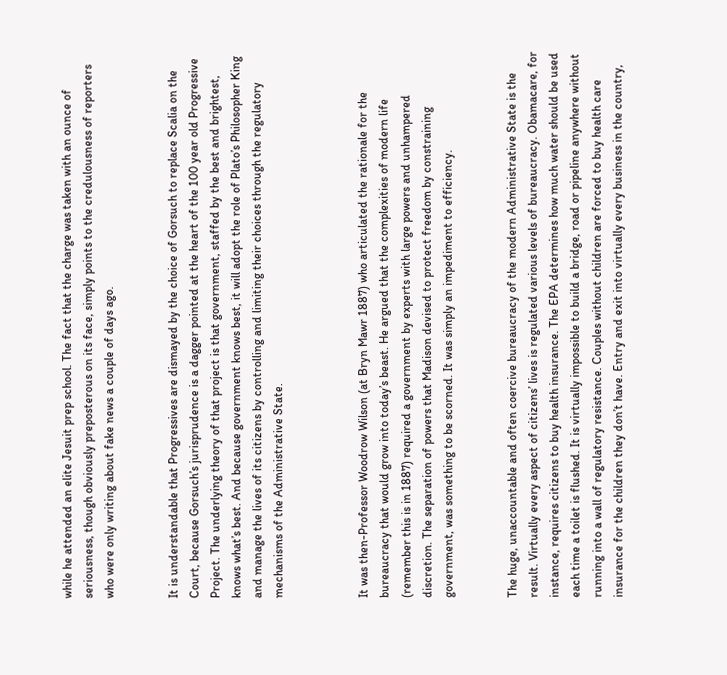while he attended an elite Jesuit prep school. The fact that the charge was taken with an ounce of seriousness, though obviously preposterous on its face, simply points to the credulousness of reporters who were only writing about fake news a couple of days ago.


It is understandable that Progressives are dismayed by the choice of Gorsuch to replace Scalia on the Court, because Gorsuch’s jurisprudence is a dagger pointed at the heart of the 100 year old Progressive Project. The underlying theory of that project is that government, staffed by the best and brightest, knows what’s best. And because government knows best, it will adopt the role of Plato’s Philosopher King and manage the lives of its citizens by controlling and limiting their choices through the regulatory mechanisms of the Administrative State.



It was then-Professor Woodrow Wilson (at Bryn Mawr 1887) who articulated the rationale for the bureaucracy that would grow into today’s beast. He argued that the complexities of modern life (remember this is in 1887) required a government by experts with large powers and unhampered discretion. The separation of powers that Madison devised to protect freedom by constraining government, was something to be scorned. It was simply an impediment to efficiency.


The huge, unaccountable and often coercive bureaucracy of the modern Administrative State is the result. Virtually every aspect of citizens’ lives is regulated various levels of bureaucracy. Obamacare, for instance, requires citizens to buy health insurance. The EPA determines how much water should be used each time a toilet is flushed. It is virtually impossible to build a bridge, road or pipeline anywhere without running into a wall of regulatory resistance. Couples without children are forced to buy health care insurance for the children they don’t have. Entry and exit into virtually every business in the country,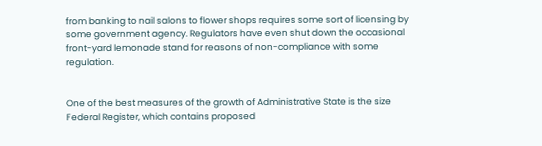from banking to nail salons to flower shops requires some sort of licensing by some government agency. Regulators have even shut down the occasional front-yard lemonade stand for reasons of non-compliance with some regulation.


One of the best measures of the growth of Administrative State is the size Federal Register, which contains proposed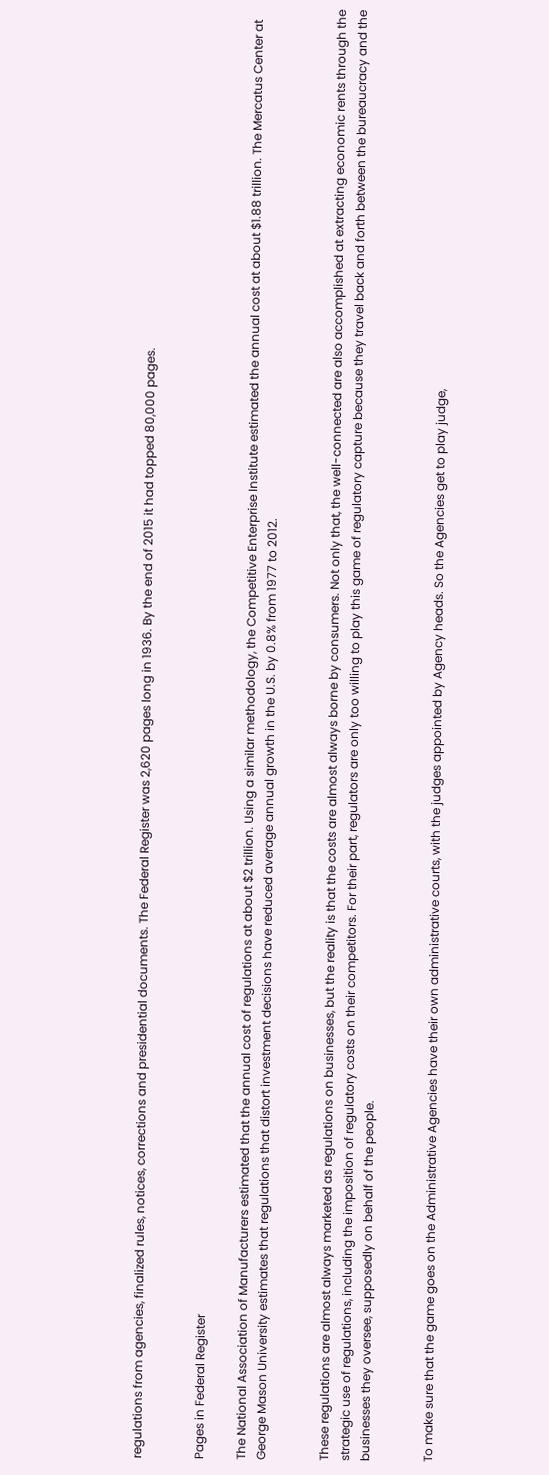regulations from agencies, finalized rules, notices, corrections and presidential documents. The Federal Register was 2,620 pages long in 1936. By the end of 2015 it had topped 80,000 pages.


Pages in Federal Register

The National Association of Manufacturers estimated that the annual cost of regulations at about $2 trillion. Using a similar methodology, the Competitive Enterprise Institute estimated the annual cost at about $1.88 trillion. The Mercatus Center at George Mason University estimates that regulations that distort investment decisions have reduced average annual growth in the U.S. by 0.8% from 1977 to 2012.


These regulations are almost always marketed as regulations on businesses, but the reality is that the costs are almost always borne by consumers. Not only that, the well-connected are also accomplished at extracting economic rents through the strategic use of regulations, including the imposition of regulatory costs on their competitors. For their part, regulators are only too willing to play this game of regulatory capture because they travel back and forth between the bureaucracy and the businesses they oversee, supposedly on behalf of the people.


To make sure that the game goes on the Administrative Agencies have their own administrative courts, with the judges appointed by Agency heads. So the Agencies get to play judge,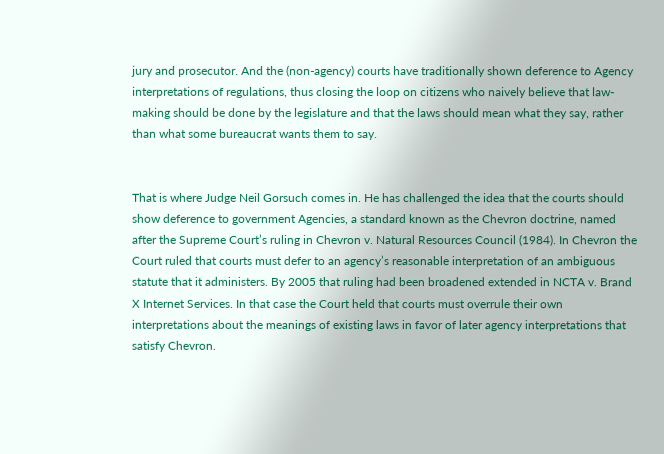jury and prosecutor. And the (non-agency) courts have traditionally shown deference to Agency interpretations of regulations, thus closing the loop on citizens who naively believe that law-making should be done by the legislature and that the laws should mean what they say, rather than what some bureaucrat wants them to say.


That is where Judge Neil Gorsuch comes in. He has challenged the idea that the courts should show deference to government Agencies, a standard known as the Chevron doctrine, named after the Supreme Court’s ruling in Chevron v. Natural Resources Council (1984). In Chevron the Court ruled that courts must defer to an agency’s reasonable interpretation of an ambiguous statute that it administers. By 2005 that ruling had been broadened extended in NCTA v. Brand X Internet Services. In that case the Court held that courts must overrule their own interpretations about the meanings of existing laws in favor of later agency interpretations that satisfy Chevron.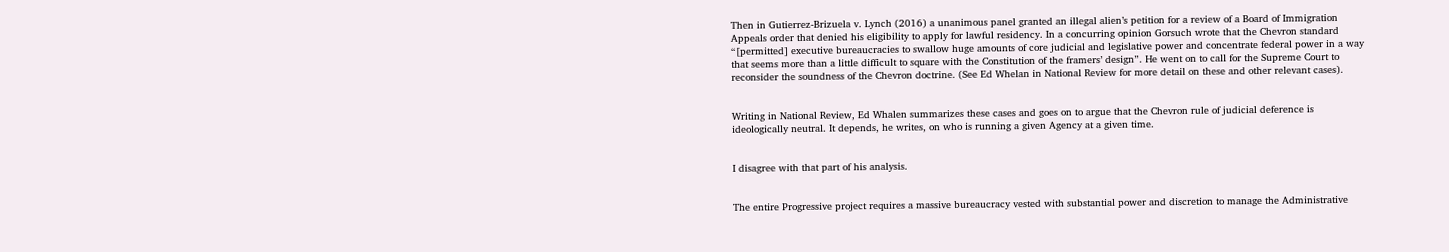Then in Gutierrez-Brizuela v. Lynch (2016) a unanimous panel granted an illegal alien’s petition for a review of a Board of Immigration Appeals order that denied his eligibility to apply for lawful residency. In a concurring opinion Gorsuch wrote that the Chevron standard “[permitted] executive bureaucracies to swallow huge amounts of core judicial and legislative power and concentrate federal power in a way that seems more than a little difficult to square with the Constitution of the framers’ design”. He went on to call for the Supreme Court to reconsider the soundness of the Chevron doctrine. (See Ed Whelan in National Review for more detail on these and other relevant cases).


Writing in National Review, Ed Whalen summarizes these cases and goes on to argue that the Chevron rule of judicial deference is ideologically neutral. It depends, he writes, on who is running a given Agency at a given time.


I disagree with that part of his analysis.


The entire Progressive project requires a massive bureaucracy vested with substantial power and discretion to manage the Administrative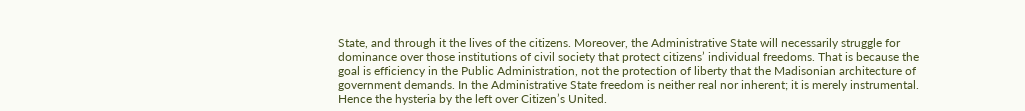State, and through it the lives of the citizens. Moreover, the Administrative State will necessarily struggle for dominance over those institutions of civil society that protect citizens’ individual freedoms. That is because the goal is efficiency in the Public Administration, not the protection of liberty that the Madisonian architecture of government demands. In the Administrative State freedom is neither real nor inherent; it is merely instrumental. Hence the hysteria by the left over Citizen’s United.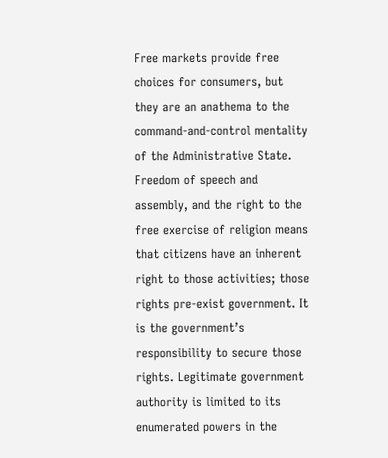Free markets provide free choices for consumers, but they are an anathema to the command-and-control mentality of the Administrative State. Freedom of speech and assembly, and the right to the free exercise of religion means that citizens have an inherent right to those activities; those rights pre-exist government. It is the government’s responsibility to secure those rights. Legitimate government authority is limited to its enumerated powers in the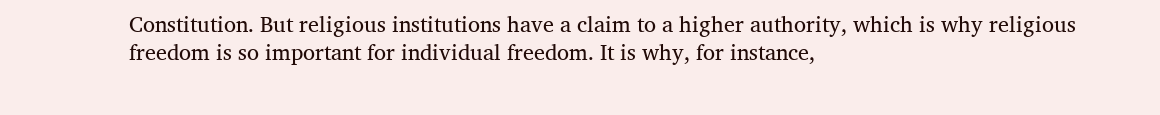Constitution. But religious institutions have a claim to a higher authority, which is why religious freedom is so important for individual freedom. It is why, for instance,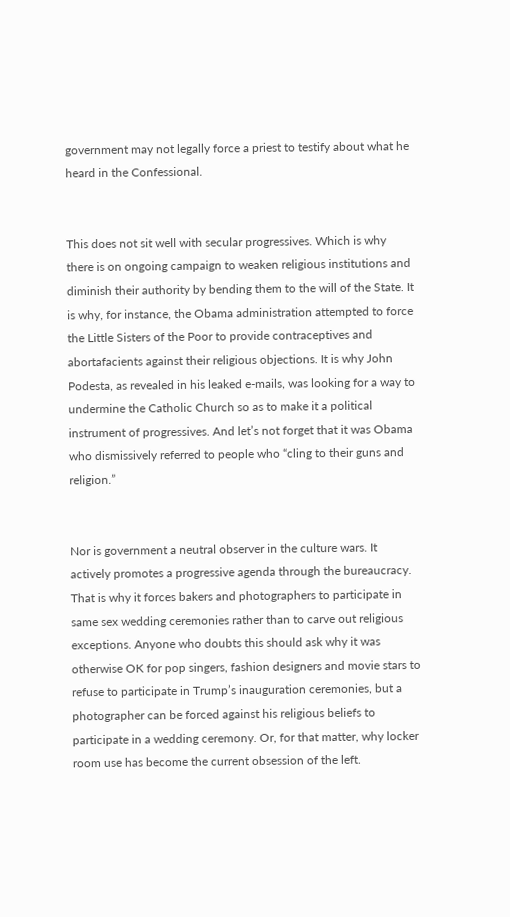government may not legally force a priest to testify about what he heard in the Confessional.


This does not sit well with secular progressives. Which is why there is on ongoing campaign to weaken religious institutions and diminish their authority by bending them to the will of the State. It is why, for instance, the Obama administration attempted to force the Little Sisters of the Poor to provide contraceptives and abortafacients against their religious objections. It is why John Podesta, as revealed in his leaked e-mails, was looking for a way to undermine the Catholic Church so as to make it a political instrument of progressives. And let’s not forget that it was Obama who dismissively referred to people who “cling to their guns and religion.”


Nor is government a neutral observer in the culture wars. It actively promotes a progressive agenda through the bureaucracy. That is why it forces bakers and photographers to participate in same sex wedding ceremonies rather than to carve out religious exceptions. Anyone who doubts this should ask why it was otherwise OK for pop singers, fashion designers and movie stars to refuse to participate in Trump’s inauguration ceremonies, but a photographer can be forced against his religious beliefs to participate in a wedding ceremony. Or, for that matter, why locker room use has become the current obsession of the left.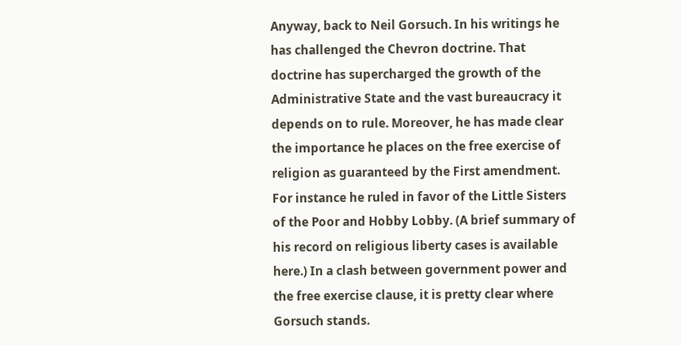Anyway, back to Neil Gorsuch. In his writings he has challenged the Chevron doctrine. That doctrine has supercharged the growth of the Administrative State and the vast bureaucracy it depends on to rule. Moreover, he has made clear the importance he places on the free exercise of religion as guaranteed by the First amendment. For instance he ruled in favor of the Little Sisters of the Poor and Hobby Lobby. (A brief summary of his record on religious liberty cases is available here.) In a clash between government power and the free exercise clause, it is pretty clear where Gorsuch stands.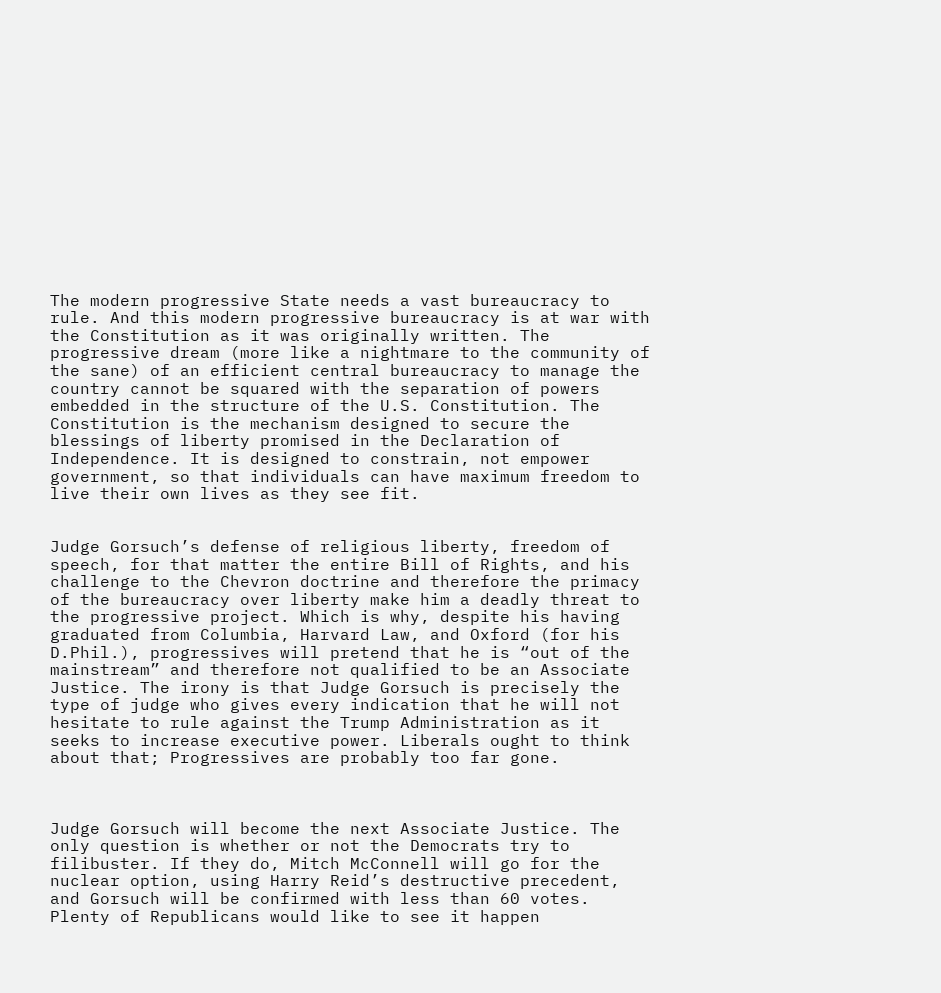The modern progressive State needs a vast bureaucracy to rule. And this modern progressive bureaucracy is at war with the Constitution as it was originally written. The progressive dream (more like a nightmare to the community of the sane) of an efficient central bureaucracy to manage the country cannot be squared with the separation of powers embedded in the structure of the U.S. Constitution. The Constitution is the mechanism designed to secure the blessings of liberty promised in the Declaration of Independence. It is designed to constrain, not empower government, so that individuals can have maximum freedom to live their own lives as they see fit.


Judge Gorsuch’s defense of religious liberty, freedom of speech, for that matter the entire Bill of Rights, and his challenge to the Chevron doctrine and therefore the primacy of the bureaucracy over liberty make him a deadly threat to the progressive project. Which is why, despite his having graduated from Columbia, Harvard Law, and Oxford (for his D.Phil.), progressives will pretend that he is “out of the mainstream” and therefore not qualified to be an Associate Justice. The irony is that Judge Gorsuch is precisely the type of judge who gives every indication that he will not hesitate to rule against the Trump Administration as it seeks to increase executive power. Liberals ought to think about that; Progressives are probably too far gone.



Judge Gorsuch will become the next Associate Justice. The only question is whether or not the Democrats try to filibuster. If they do, Mitch McConnell will go for the nuclear option, using Harry Reid’s destructive precedent, and Gorsuch will be confirmed with less than 60 votes. Plenty of Republicans would like to see it happen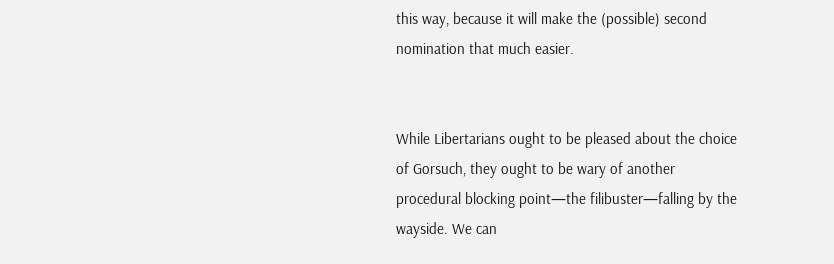this way, because it will make the (possible) second nomination that much easier.


While Libertarians ought to be pleased about the choice of Gorsuch, they ought to be wary of another procedural blocking point—the filibuster—falling by the wayside. We can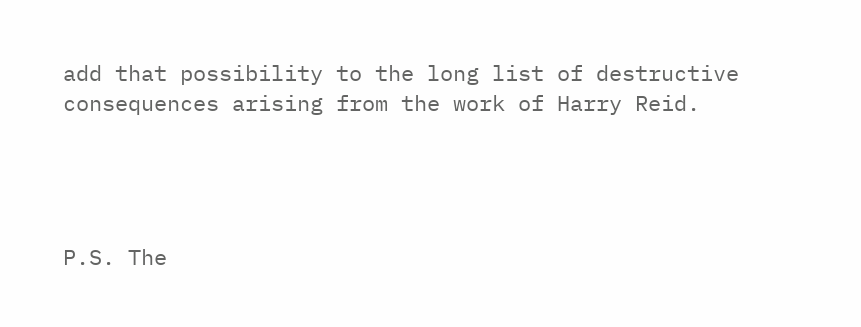add that possibility to the long list of destructive consequences arising from the work of Harry Reid.




P.S. The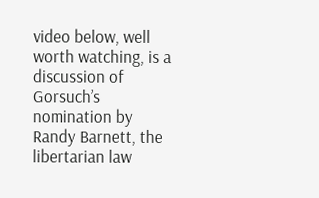video below, well worth watching, is a discussion of Gorsuch’s nomination by Randy Barnett, the libertarian law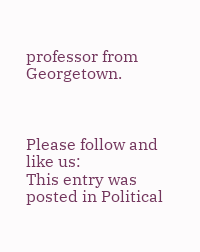professor from Georgetown.



Please follow and like us:
This entry was posted in Political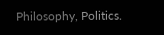Philosophy, Politics.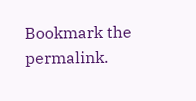Bookmark the permalink.